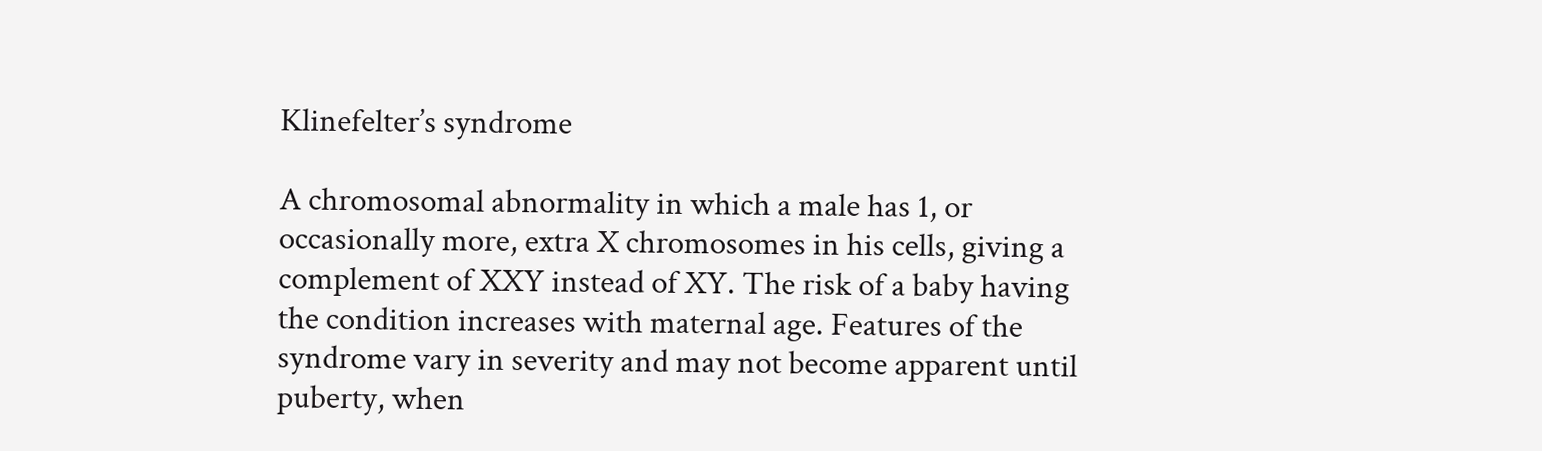Klinefelter’s syndrome

A chromosomal abnormality in which a male has 1, or occasionally more, extra X chromosomes in his cells, giving a complement of XXY instead of XY. The risk of a baby having the condition increases with maternal age. Features of the syndrome vary in severity and may not become apparent until puberty, when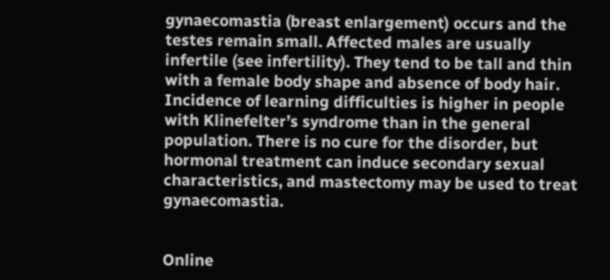gynaecomastia (breast enlargement) occurs and the testes remain small. Affected males are usually infertile (see infertility). They tend to be tall and thin with a female body shape and absence of body hair. Incidence of learning difficulties is higher in people with Klinefelter’s syndrome than in the general population. There is no cure for the disorder, but hormonal treatment can induce secondary sexual characteristics, and mastectomy may be used to treat gynaecomastia.


Online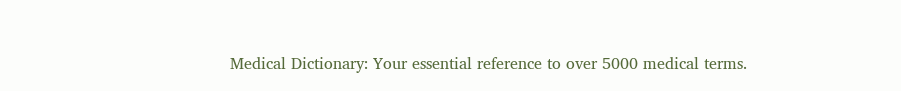Medical Dictionary: Your essential reference to over 5000 medical terms.